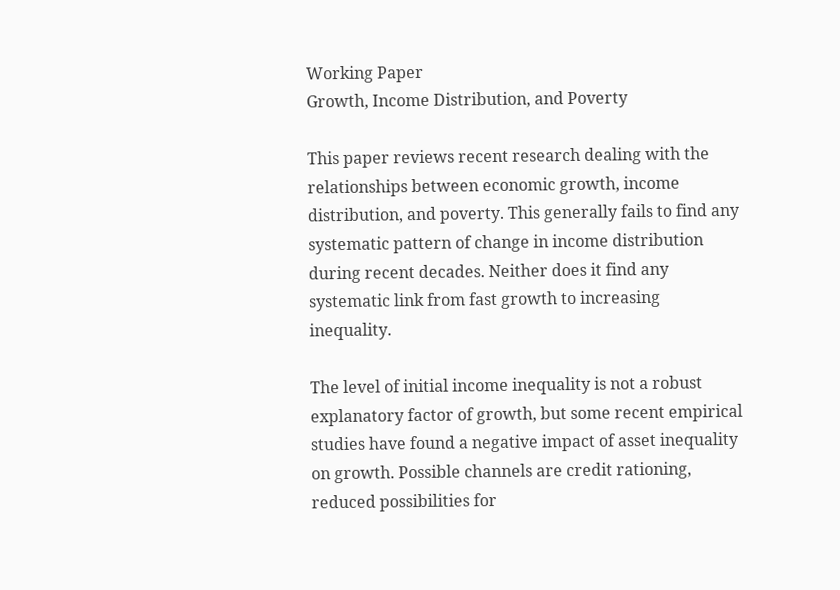Working Paper
Growth, Income Distribution, and Poverty

This paper reviews recent research dealing with the relationships between economic growth, income distribution, and poverty. This generally fails to find any systematic pattern of change in income distribution during recent decades. Neither does it find any systematic link from fast growth to increasing inequality.

The level of initial income inequality is not a robust explanatory factor of growth, but some recent empirical studies have found a negative impact of asset inequality on growth. Possible channels are credit rationing, reduced possibilities for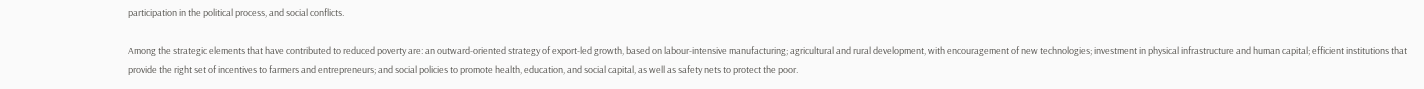participation in the political process, and social conflicts.

Among the strategic elements that have contributed to reduced poverty are: an outward-oriented strategy of export-led growth, based on labour-intensive manufacturing; agricultural and rural development, with encouragement of new technologies; investment in physical infrastructure and human capital; efficient institutions that provide the right set of incentives to farmers and entrepreneurs; and social policies to promote health, education, and social capital, as well as safety nets to protect the poor.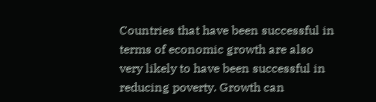Countries that have been successful in terms of economic growth are also very likely to have been successful in reducing poverty. Growth can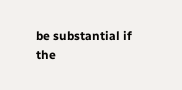be substantial if the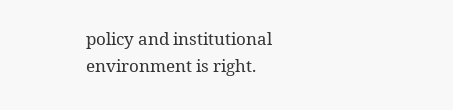policy and institutional environment is right.